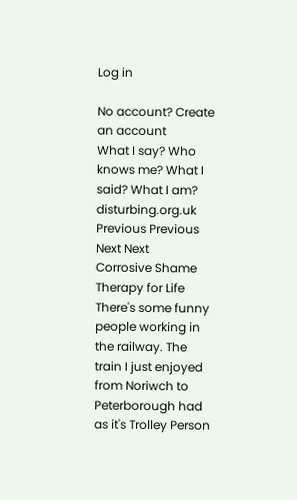Log in

No account? Create an account
What I say? Who knows me? What I said? What I am? disturbing.org.uk Previous Previous Next Next
Corrosive Shame
Therapy for Life
There's some funny people working in the railway. The train I just enjoyed from Noriwch to Peterborough had as it's Trolley Person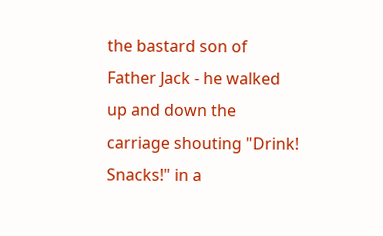the bastard son of Father Jack - he walked up and down the carriage shouting "Drink! Snacks!" in a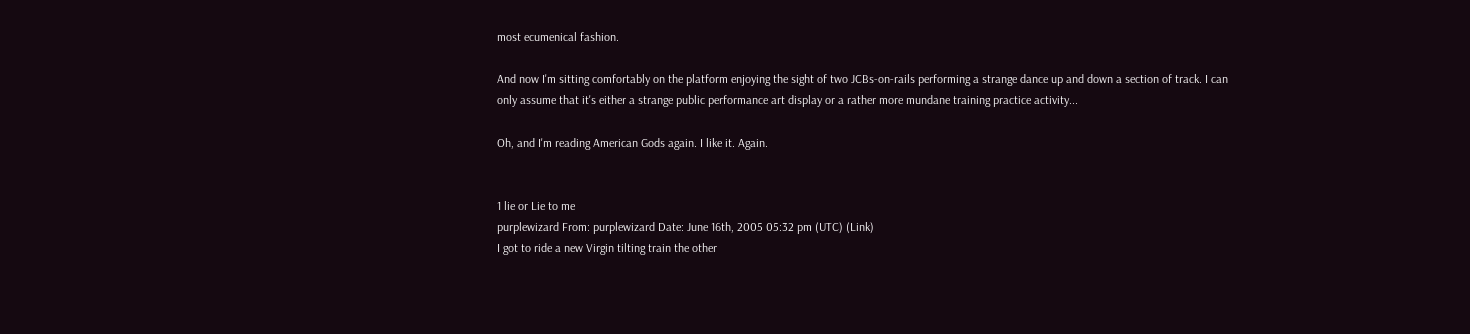most ecumenical fashion.

And now I'm sitting comfortably on the platform enjoying the sight of two JCBs-on-rails performing a strange dance up and down a section of track. I can only assume that it's either a strange public performance art display or a rather more mundane training practice activity...

Oh, and I'm reading American Gods again. I like it. Again.


1 lie or Lie to me
purplewizard From: purplewizard Date: June 16th, 2005 05:32 pm (UTC) (Link)
I got to ride a new Virgin tilting train the other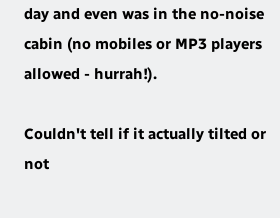day and even was in the no-noise cabin (no mobiles or MP3 players allowed - hurrah!).

Couldn't tell if it actually tilted or not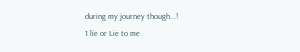during my journey though...!
1 lie or Lie to me